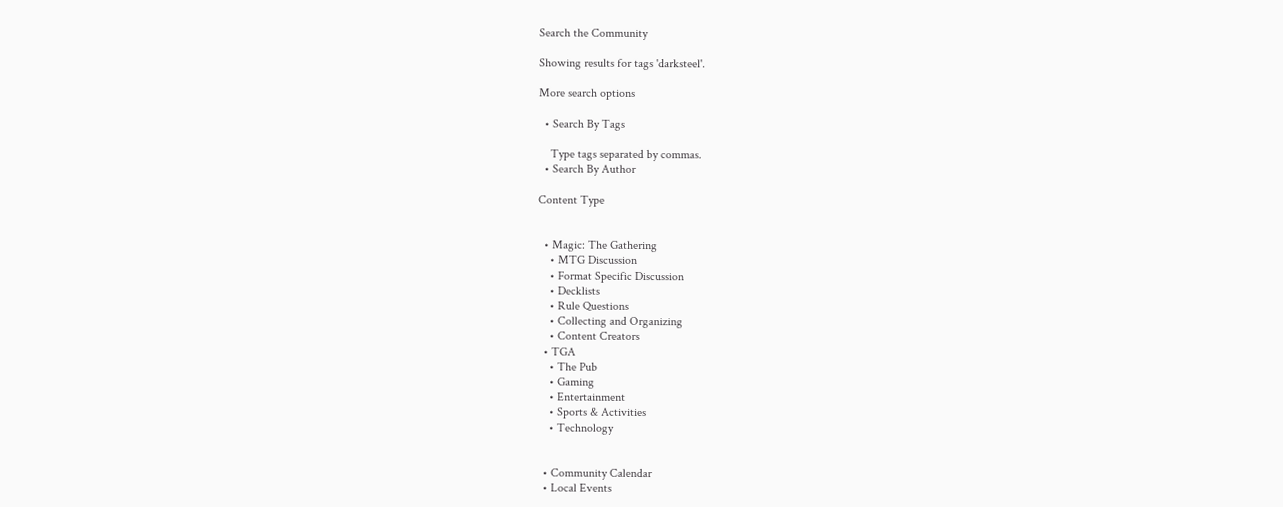Search the Community

Showing results for tags 'darksteel'.

More search options

  • Search By Tags

    Type tags separated by commas.
  • Search By Author

Content Type


  • Magic: The Gathering
    • MTG Discussion
    • Format Specific Discussion
    • Decklists
    • Rule Questions
    • Collecting and Organizing
    • Content Creators
  • TGA
    • The Pub
    • Gaming
    • Entertainment
    • Sports & Activities
    • Technology


  • Community Calendar
  • Local Events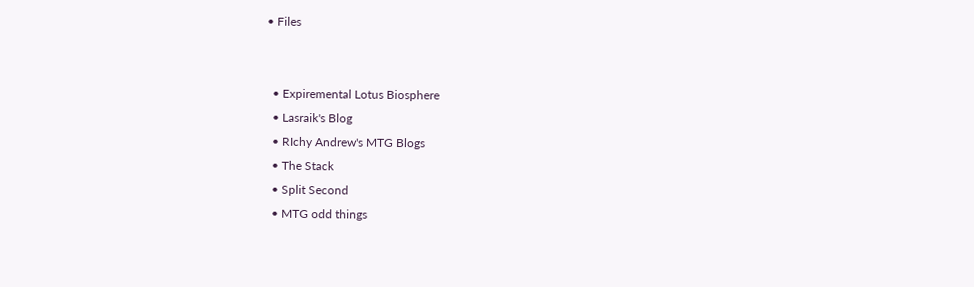• Files


  • Expiremental Lotus Biosphere
  • Lasraik's Blog
  • RIchy Andrew's MTG Blogs
  • The Stack
  • Split Second
  • MTG odd things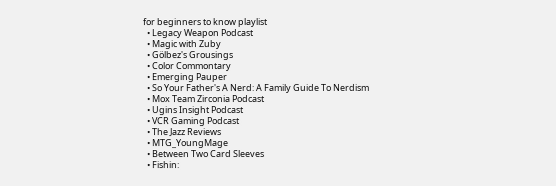for beginners to know playlist
  • Legacy Weapon Podcast
  • Magic with Zuby
  • Gölbez's Grousings
  • Color Commontary
  • Emerging Pauper
  • So Your Father's A Nerd: A Family Guide To Nerdism
  • Mox Team Zirconia Podcast
  • Ugins Insight Podcast
  • VCR Gaming Podcast
  • The Jazz Reviews
  • MTG_YoungMage
  • Between Two Card Sleeves
  • Fishin: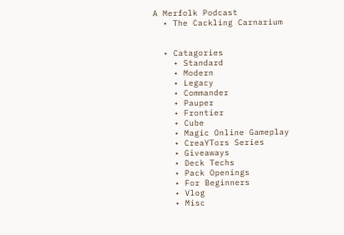A Merfolk Podcast
  • The Cackling Carnarium


  • Catagories
    • Standard
    • Modern
    • Legacy
    • Commander
    • Pauper
    • Frontier
    • Cube
    • Magic Online Gameplay
    • CreaYTors Series
    • Giveaways
    • Deck Techs
    • Pack Openings
    • For Beginners
    • Vlog
    • Misc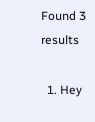Found 3 results

  1. Hey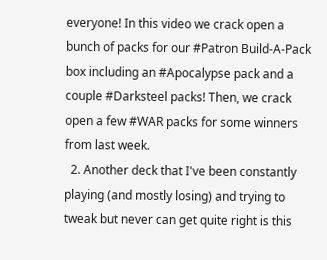everyone! In this video we crack open a bunch of packs for our #Patron Build-A-Pack box including an #Apocalypse pack and a couple #Darksteel packs! Then, we crack open a few #WAR packs for some winners from last week.
  2. Another deck that I've been constantly playing (and mostly losing) and trying to tweak but never can get quite right is this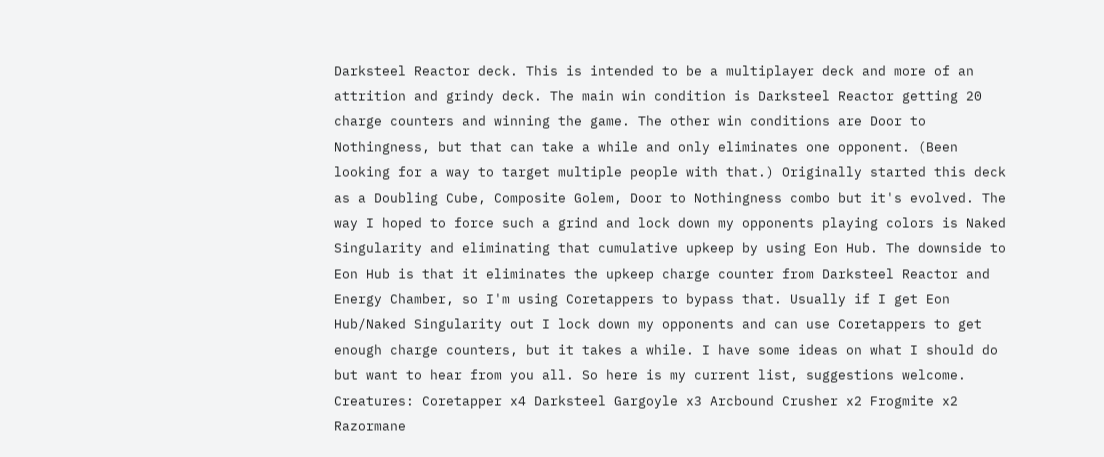Darksteel Reactor deck. This is intended to be a multiplayer deck and more of an attrition and grindy deck. The main win condition is Darksteel Reactor getting 20 charge counters and winning the game. The other win conditions are Door to Nothingness, but that can take a while and only eliminates one opponent. (Been looking for a way to target multiple people with that.) Originally started this deck as a Doubling Cube, Composite Golem, Door to Nothingness combo but it's evolved. The way I hoped to force such a grind and lock down my opponents playing colors is Naked Singularity and eliminating that cumulative upkeep by using Eon Hub. The downside to Eon Hub is that it eliminates the upkeep charge counter from Darksteel Reactor and Energy Chamber, so I'm using Coretappers to bypass that. Usually if I get Eon Hub/Naked Singularity out I lock down my opponents and can use Coretappers to get enough charge counters, but it takes a while. I have some ideas on what I should do but want to hear from you all. So here is my current list, suggestions welcome. Creatures: Coretapper x4 Darksteel Gargoyle x3 Arcbound Crusher x2 Frogmite x2 Razormane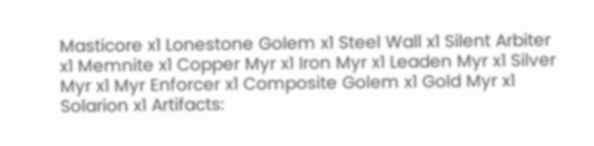Masticore x1 Lonestone Golem x1 Steel Wall x1 Silent Arbiter x1 Memnite x1 Copper Myr x1 Iron Myr x1 Leaden Myr x1 Silver Myr x1 Myr Enforcer x1 Composite Golem x1 Gold Myr x1 Solarion x1 Artifacts: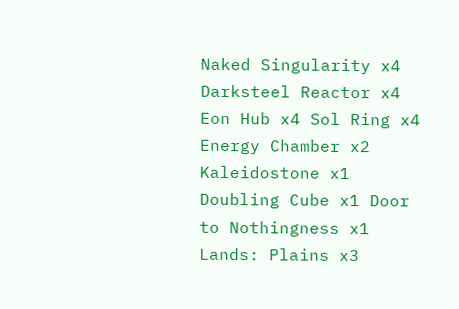Naked Singularity x4 Darksteel Reactor x4 Eon Hub x4 Sol Ring x4 Energy Chamber x2 Kaleidostone x1 Doubling Cube x1 Door to Nothingness x1 Lands: Plains x3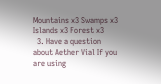Mountains x3 Swamps x3 Islands x3 Forest x3
  3. Have a question about Aether Vial If you are using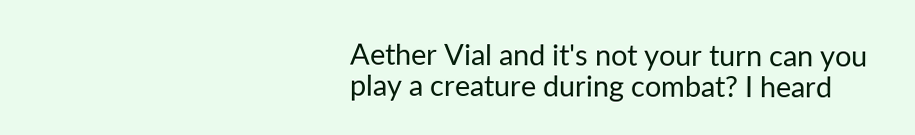Aether Vial and it's not your turn can you play a creature during combat? I heard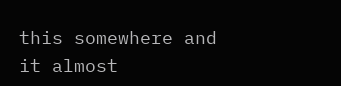this somewhere and it almost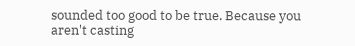sounded too good to be true. Because you aren't casting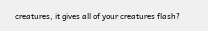creatures, it gives all of your creatures flash?